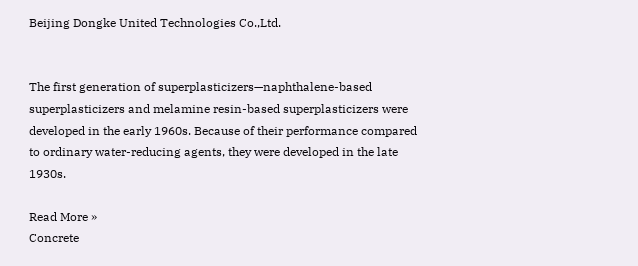Beijing Dongke United Technologies Co.,Ltd.


The first generation of superplasticizers—naphthalene-based superplasticizers and melamine resin-based superplasticizers were developed in the early 1960s. Because of their performance compared to ordinary water-reducing agents, they were developed in the late 1930s.

Read More »
Concrete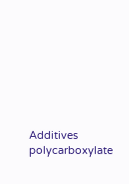Additives
polycarboxylate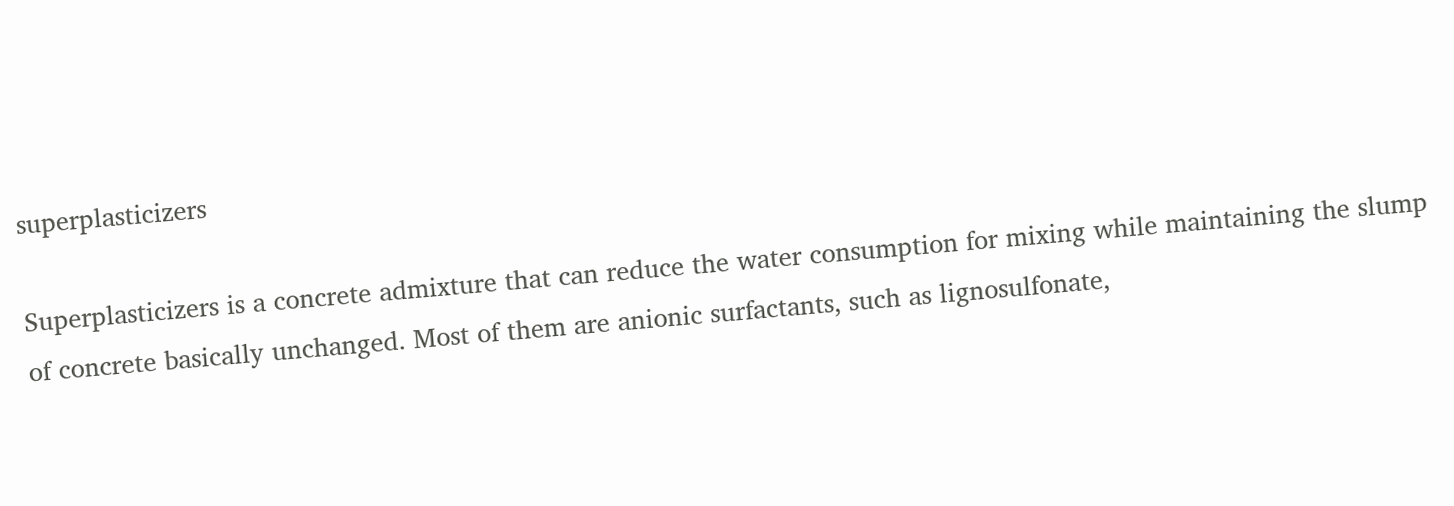superplasticizers

Superplasticizers is a concrete admixture that can reduce the water consumption for mixing while maintaining the slump of concrete basically unchanged. Most of them are anionic surfactants, such as lignosulfonate,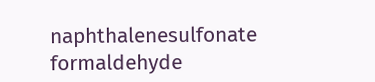naphthalenesulfonate formaldehyde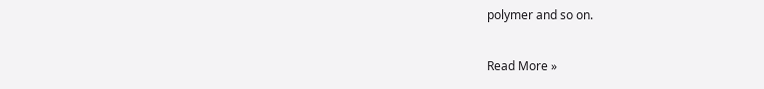polymer and so on.

Read More »